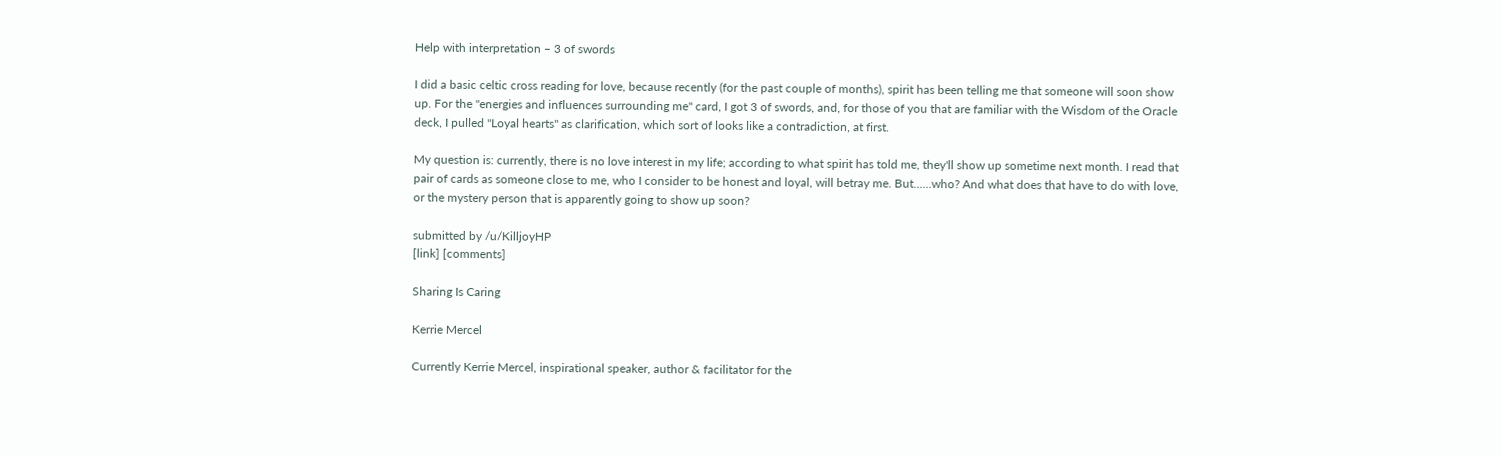Help with interpretation – 3 of swords

I did a basic celtic cross reading for love, because recently (for the past couple of months), spirit has been telling me that someone will soon show up. For the "energies and influences surrounding me" card, I got 3 of swords, and, for those of you that are familiar with the Wisdom of the Oracle deck, I pulled "Loyal hearts" as clarification, which sort of looks like a contradiction, at first.

My question is: currently, there is no love interest in my life; according to what spirit has told me, they'll show up sometime next month. I read that pair of cards as someone close to me, who I consider to be honest and loyal, will betray me. But……who? And what does that have to do with love, or the mystery person that is apparently going to show up soon?

submitted by /u/KilljoyHP
[link] [comments]

Sharing Is Caring

Kerrie Mercel

Currently Kerrie Mercel, inspirational speaker, author & facilitator for the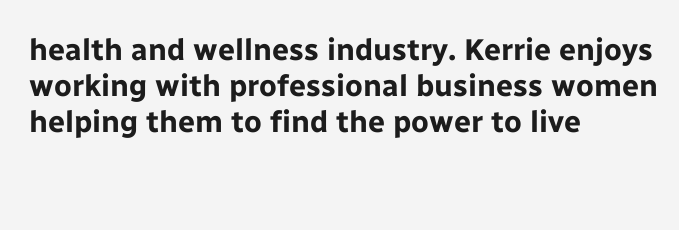health and wellness industry. Kerrie enjoys working with professional business women helping them to find the power to live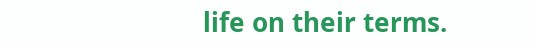life on their terms.